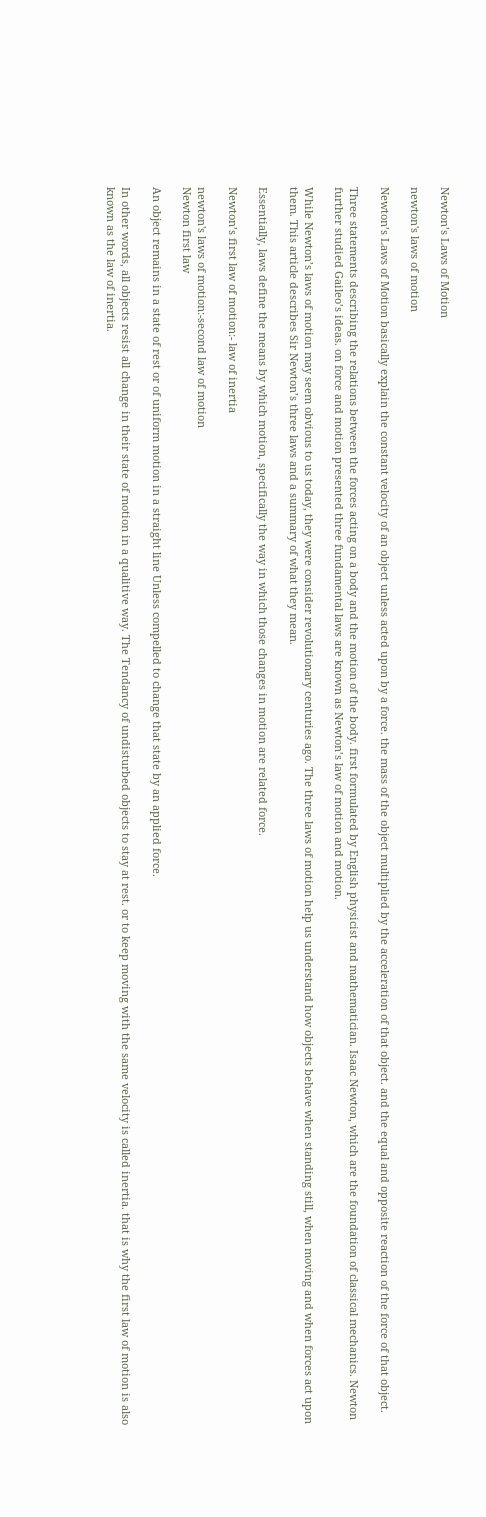Newton’s Laws of Motion

newton's laws of motion

Newton’s Laws of Motion basically explain the constant velocity of an object unless acted upon by a force. the mass of the object multiplied by the acceleration of that object. and the equal and opposite reaction of the force of that object.

Three statements describing the relations between the forces acting on a body and the motion of the body. first formulated by English physicist and mathematician. Isaac Newton, which are the foundation of classical mechanics. Newton further studied Gaileo’s ideas. on force and motion presented three fundamental laws are known as Newton’s law of motion and motion.

While Newton’s laws of motion may seem obvious to us today, they were consider revolutionary centuries ago. The three laws of motion help us understand how objects behave when standing still, when moving and when forces act upon them. This article describes Sir Newton’s three laws and a summary of what they mean.

Essentially, laws define the means by which motion, specifically the way in which those changes in motion are related force.

Newton’s first law of motion:- law of inertia

newton's laws of motion:-second law of motion
Newton first law

An object remains in a state of rest or of uniform motion in a straight line Unless compelled to change that state by an applied force.

In other words, all objects resist all change in their state of motion in a qualitive way. The Tendancy of undisturbed objects to stay at rest. or to keep moving with the same velocity is called inertia. that is why the first law of motion is also known as the law of inertia.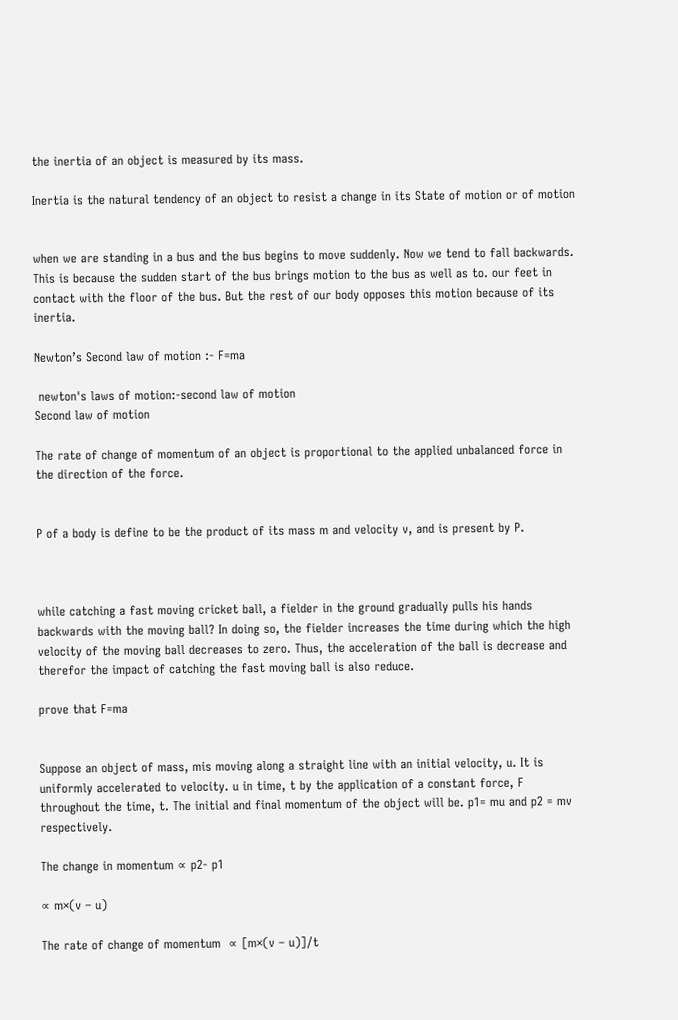the inertia of an object is measured by its mass.

Inertia is the natural tendency of an object to resist a change in its State of motion or of motion


when we are standing in a bus and the bus begins to move suddenly. Now we tend to fall backwards. This is because the sudden start of the bus brings motion to the bus as well as to. our feet in contact with the floor of the bus. But the rest of our body opposes this motion because of its inertia.

Newton’s Second law of motion :- F=ma

 newton's laws of motion:-second law of motion
Second law of motion

The rate of change of momentum of an object is proportional to the applied unbalanced force in the direction of the force.


P of a body is define to be the product of its mass m and velocity v, and is present by P.



while catching a fast moving cricket ball, a fielder in the ground gradually pulls his hands backwards with the moving ball? In doing so, the fielder increases the time during which the high velocity of the moving ball decreases to zero. Thus, the acceleration of the ball is decrease and therefor the impact of catching the fast moving ball is also reduce.

prove that F=ma


Suppose an object of mass, mis moving along a straight line with an initial velocity, u. It is uniformly accelerated to velocity. u in time, t by the application of a constant force, F throughout the time, t. The initial and final momentum of the object will be. p1= mu and p2 = mv respectively.

The change in momentum ∝ p2- p1

∝ m×(v – u)

The rate of change of momentum  ∝ [m×(v – u)]/t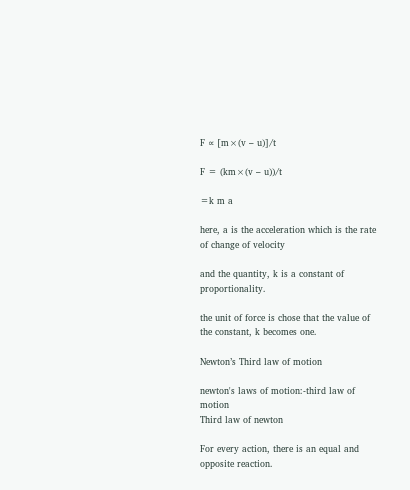F ∝ [m×(v – u)]/t

F = (km×(v – u))/t

=k m a

here, a is the acceleration which is the rate of change of velocity

and the quantity, k is a constant of proportionality.

the unit of force is chose that the value of the constant, k becomes one.

Newton’s Third law of motion

newton's laws of motion:-third law of motion
Third law of newton

For every action, there is an equal and opposite reaction.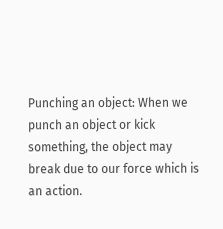Punching an object: When we punch an object or kick something, the object may break due to our force which is an action.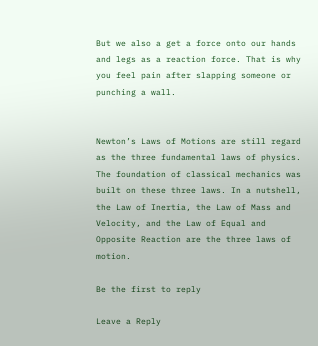But we also a get a force onto our hands and legs as a reaction force. That is why you feel pain after slapping someone or punching a wall.


Newton’s Laws of Motions are still regard as the three fundamental laws of physics. The foundation of classical mechanics was built on these three laws. In a nutshell, the Law of Inertia, the Law of Mass and Velocity, and the Law of Equal and Opposite Reaction are the three laws of motion.

Be the first to reply

Leave a Reply